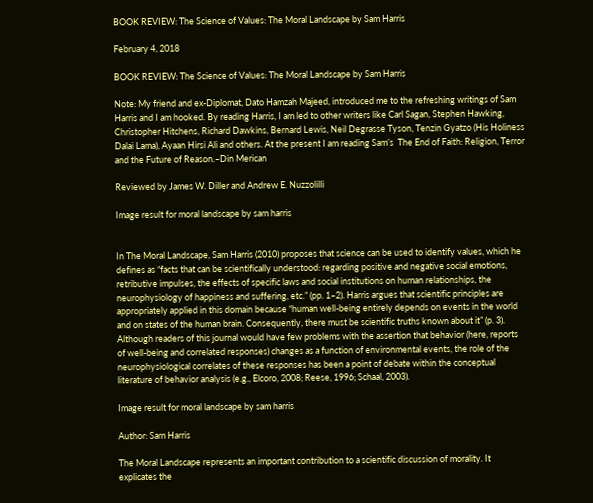BOOK REVIEW: The Science of Values: The Moral Landscape by Sam Harris

February 4, 2018

BOOK REVIEW: The Science of Values: The Moral Landscape by Sam Harris

Note: My friend and ex-Diplomat, Dato Hamzah Majeed, introduced me to the refreshing writings of Sam Harris and I am hooked. By reading Harris, I am led to other writers like Carl Sagan, Stephen Hawking, Christopher Hitchens, Richard Dawkins, Bernard Lewis, Neil Degrasse Tyson, Tenzin Gyatzo (His Holiness Dalai Lama), Ayaan Hirsi Ali and others. At the present I am reading Sam’s  The End of Faith: Religion, Terror and the Future of Reason.–Din Merican

Reviewed by James W. Diller and Andrew E. Nuzzolilli

Image result for moral landscape by sam harris


In The Moral Landscape, Sam Harris (2010) proposes that science can be used to identify values, which he defines as “facts that can be scientifically understood: regarding positive and negative social emotions, retributive impulses, the effects of specific laws and social institutions on human relationships, the neurophysiology of happiness and suffering, etc.” (pp. 1–2). Harris argues that scientific principles are appropriately applied in this domain because “human well-being entirely depends on events in the world and on states of the human brain. Consequently, there must be scientific truths known about it” (p. 3). Although readers of this journal would have few problems with the assertion that behavior (here, reports of well-being and correlated responses) changes as a function of environmental events, the role of the neurophysiological correlates of these responses has been a point of debate within the conceptual literature of behavior analysis (e.g., Elcoro, 2008; Reese, 1996; Schaal, 2003).

Image result for moral landscape by sam harris

Author: Sam Harris

The Moral Landscape represents an important contribution to a scientific discussion of morality. It explicates the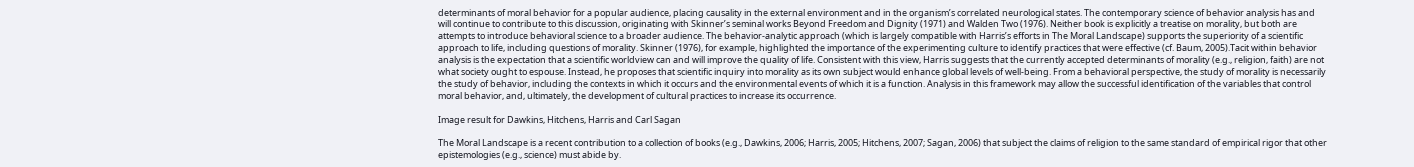determinants of moral behavior for a popular audience, placing causality in the external environment and in the organism’s correlated neurological states. The contemporary science of behavior analysis has and will continue to contribute to this discussion, originating with Skinner’s seminal works Beyond Freedom and Dignity (1971) and Walden Two (1976). Neither book is explicitly a treatise on morality, but both are attempts to introduce behavioral science to a broader audience. The behavior-analytic approach (which is largely compatible with Harris’s efforts in The Moral Landscape) supports the superiority of a scientific approach to life, including questions of morality. Skinner (1976), for example, highlighted the importance of the experimenting culture to identify practices that were effective (cf. Baum, 2005).Tacit within behavior analysis is the expectation that a scientific worldview can and will improve the quality of life. Consistent with this view, Harris suggests that the currently accepted determinants of morality (e.g., religion, faith) are not what society ought to espouse. Instead, he proposes that scientific inquiry into morality as its own subject would enhance global levels of well-being. From a behavioral perspective, the study of morality is necessarily the study of behavior, including the contexts in which it occurs and the environmental events of which it is a function. Analysis in this framework may allow the successful identification of the variables that control moral behavior, and, ultimately, the development of cultural practices to increase its occurrence.

Image result for Dawkins, Hitchens, Harris and Carl Sagan

The Moral Landscape is a recent contribution to a collection of books (e.g., Dawkins, 2006; Harris, 2005; Hitchens, 2007; Sagan, 2006) that subject the claims of religion to the same standard of empirical rigor that other epistemologies (e.g., science) must abide by.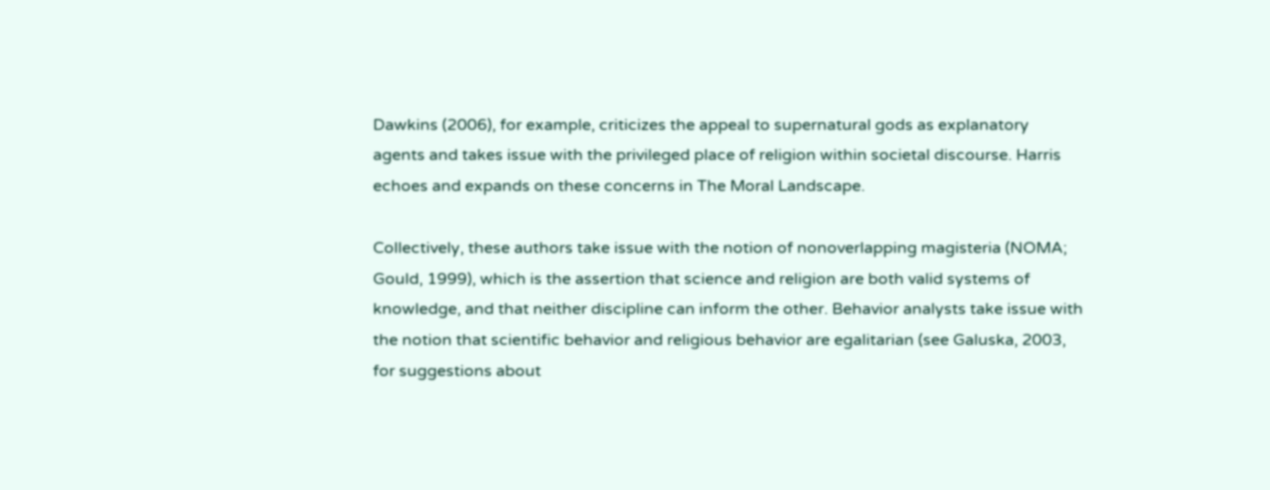Dawkins (2006), for example, criticizes the appeal to supernatural gods as explanatory agents and takes issue with the privileged place of religion within societal discourse. Harris echoes and expands on these concerns in The Moral Landscape.

Collectively, these authors take issue with the notion of nonoverlapping magisteria (NOMA; Gould, 1999), which is the assertion that science and religion are both valid systems of knowledge, and that neither discipline can inform the other. Behavior analysts take issue with the notion that scientific behavior and religious behavior are egalitarian (see Galuska, 2003, for suggestions about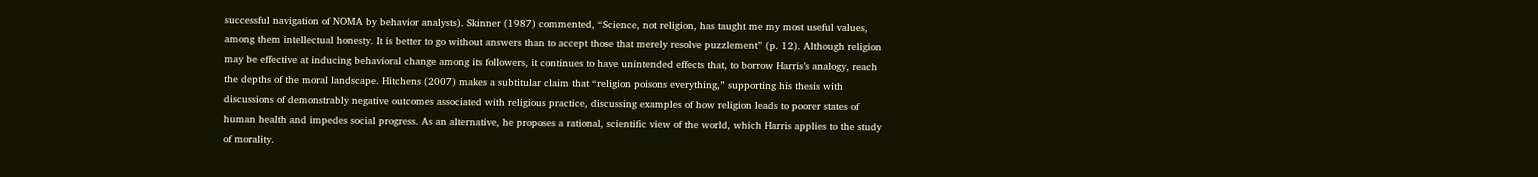successful navigation of NOMA by behavior analysts). Skinner (1987) commented, “Science, not religion, has taught me my most useful values, among them intellectual honesty. It is better to go without answers than to accept those that merely resolve puzzlement” (p. 12). Although religion may be effective at inducing behavioral change among its followers, it continues to have unintended effects that, to borrow Harris’s analogy, reach the depths of the moral landscape. Hitchens (2007) makes a subtitular claim that “religion poisons everything,” supporting his thesis with discussions of demonstrably negative outcomes associated with religious practice, discussing examples of how religion leads to poorer states of human health and impedes social progress. As an alternative, he proposes a rational, scientific view of the world, which Harris applies to the study of morality.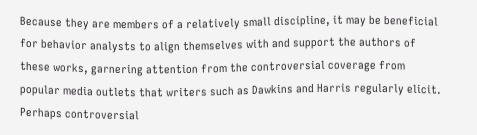Because they are members of a relatively small discipline, it may be beneficial for behavior analysts to align themselves with and support the authors of these works, garnering attention from the controversial coverage from popular media outlets that writers such as Dawkins and Harris regularly elicit. Perhaps controversial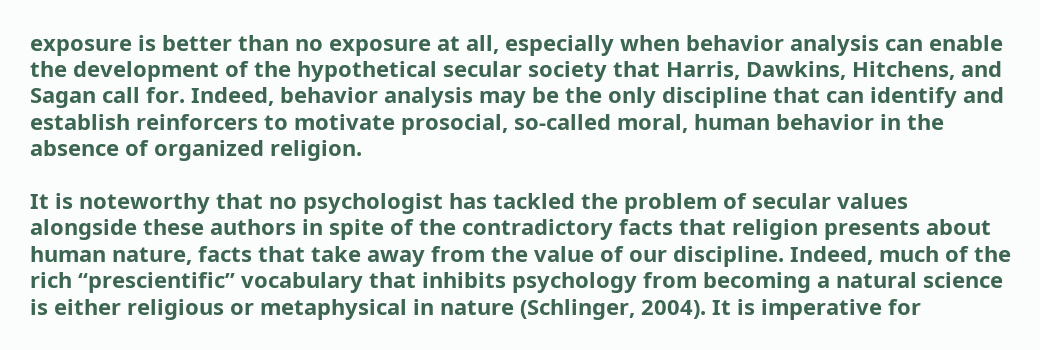exposure is better than no exposure at all, especially when behavior analysis can enable the development of the hypothetical secular society that Harris, Dawkins, Hitchens, and Sagan call for. Indeed, behavior analysis may be the only discipline that can identify and establish reinforcers to motivate prosocial, so-called moral, human behavior in the absence of organized religion.

It is noteworthy that no psychologist has tackled the problem of secular values alongside these authors in spite of the contradictory facts that religion presents about human nature, facts that take away from the value of our discipline. Indeed, much of the rich “prescientific” vocabulary that inhibits psychology from becoming a natural science is either religious or metaphysical in nature (Schlinger, 2004). It is imperative for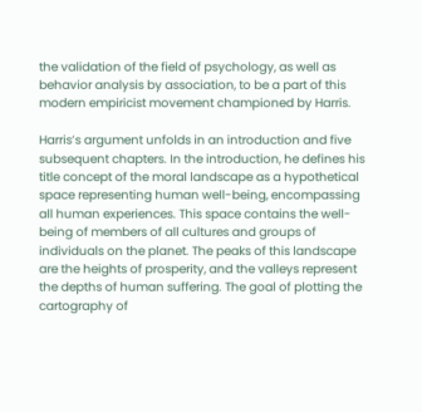the validation of the field of psychology, as well as behavior analysis by association, to be a part of this modern empiricist movement championed by Harris.

Harris’s argument unfolds in an introduction and five subsequent chapters. In the introduction, he defines his title concept of the moral landscape as a hypothetical space representing human well-being, encompassing all human experiences. This space contains the well-being of members of all cultures and groups of individuals on the planet. The peaks of this landscape are the heights of prosperity, and the valleys represent the depths of human suffering. The goal of plotting the cartography of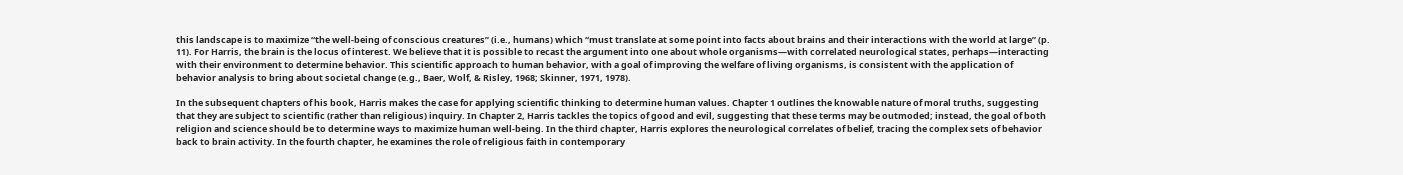this landscape is to maximize “the well-being of conscious creatures” (i.e., humans) which “must translate at some point into facts about brains and their interactions with the world at large” (p. 11). For Harris, the brain is the locus of interest. We believe that it is possible to recast the argument into one about whole organisms—with correlated neurological states, perhaps—interacting with their environment to determine behavior. This scientific approach to human behavior, with a goal of improving the welfare of living organisms, is consistent with the application of behavior analysis to bring about societal change (e.g., Baer, Wolf, & Risley, 1968; Skinner, 1971, 1978).

In the subsequent chapters of his book, Harris makes the case for applying scientific thinking to determine human values. Chapter 1 outlines the knowable nature of moral truths, suggesting that they are subject to scientific (rather than religious) inquiry. In Chapter 2, Harris tackles the topics of good and evil, suggesting that these terms may be outmoded; instead, the goal of both religion and science should be to determine ways to maximize human well-being. In the third chapter, Harris explores the neurological correlates of belief, tracing the complex sets of behavior back to brain activity. In the fourth chapter, he examines the role of religious faith in contemporary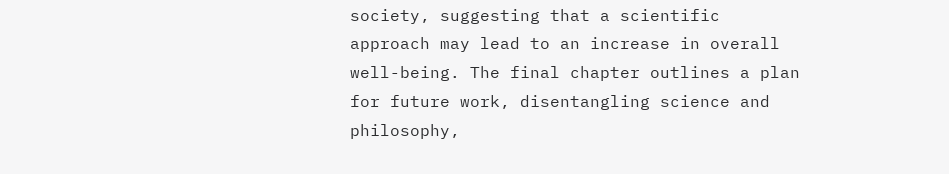society, suggesting that a scientific approach may lead to an increase in overall well-being. The final chapter outlines a plan for future work, disentangling science and philosophy,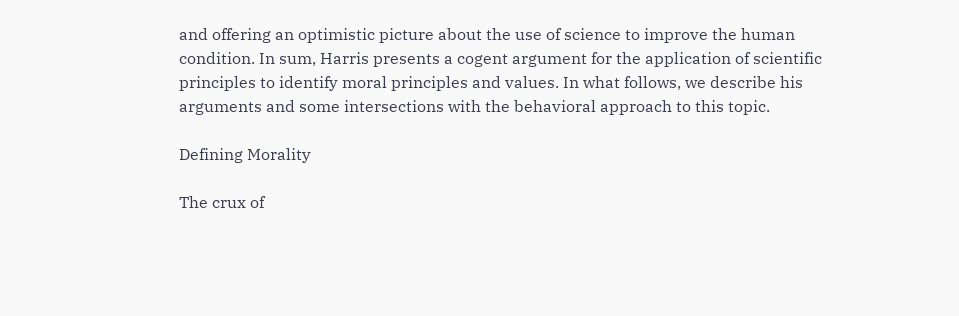and offering an optimistic picture about the use of science to improve the human condition. In sum, Harris presents a cogent argument for the application of scientific principles to identify moral principles and values. In what follows, we describe his arguments and some intersections with the behavioral approach to this topic.

Defining Morality

The crux of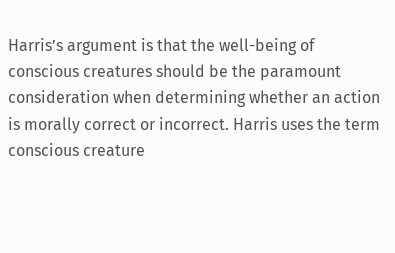Harris’s argument is that the well-being of conscious creatures should be the paramount consideration when determining whether an action is morally correct or incorrect. Harris uses the term conscious creature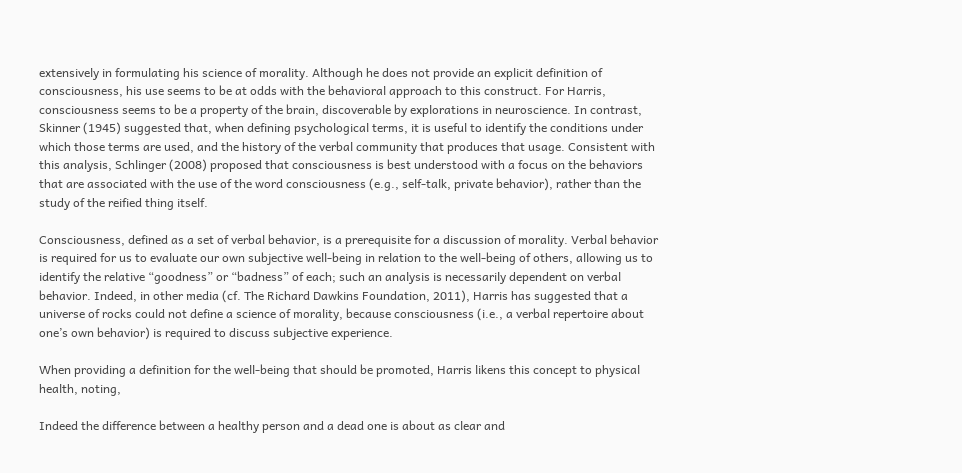extensively in formulating his science of morality. Although he does not provide an explicit definition of consciousness, his use seems to be at odds with the behavioral approach to this construct. For Harris, consciousness seems to be a property of the brain, discoverable by explorations in neuroscience. In contrast, Skinner (1945) suggested that, when defining psychological terms, it is useful to identify the conditions under which those terms are used, and the history of the verbal community that produces that usage. Consistent with this analysis, Schlinger (2008) proposed that consciousness is best understood with a focus on the behaviors that are associated with the use of the word consciousness (e.g., self-talk, private behavior), rather than the study of the reified thing itself.

Consciousness, defined as a set of verbal behavior, is a prerequisite for a discussion of morality. Verbal behavior is required for us to evaluate our own subjective well-being in relation to the well-being of others, allowing us to identify the relative “goodness” or “badness” of each; such an analysis is necessarily dependent on verbal behavior. Indeed, in other media (cf. The Richard Dawkins Foundation, 2011), Harris has suggested that a universe of rocks could not define a science of morality, because consciousness (i.e., a verbal repertoire about one’s own behavior) is required to discuss subjective experience.

When providing a definition for the well-being that should be promoted, Harris likens this concept to physical health, noting,

Indeed the difference between a healthy person and a dead one is about as clear and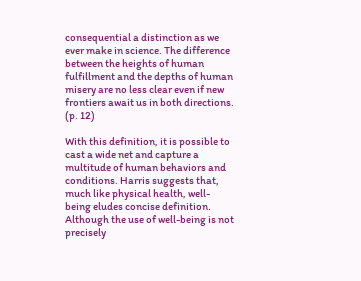consequential a distinction as we ever make in science. The difference between the heights of human fulfillment and the depths of human misery are no less clear even if new frontiers await us in both directions. (p. 12)

With this definition, it is possible to cast a wide net and capture a multitude of human behaviors and conditions. Harris suggests that, much like physical health, well-being eludes concise definition. Although the use of well-being is not precisely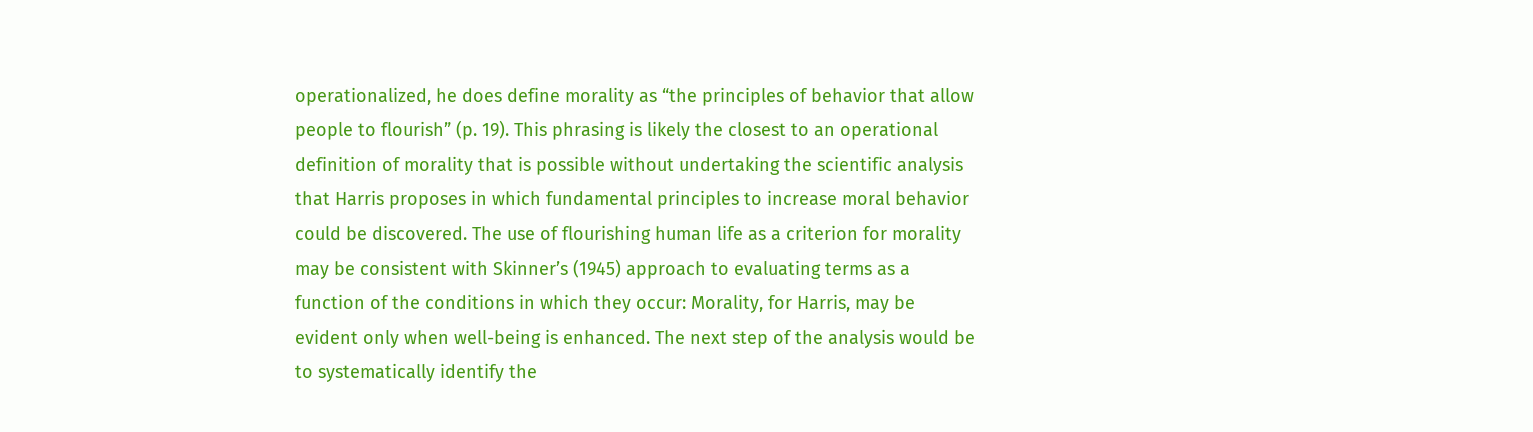operationalized, he does define morality as “the principles of behavior that allow people to flourish” (p. 19). This phrasing is likely the closest to an operational definition of morality that is possible without undertaking the scientific analysis that Harris proposes in which fundamental principles to increase moral behavior could be discovered. The use of flourishing human life as a criterion for morality may be consistent with Skinner’s (1945) approach to evaluating terms as a function of the conditions in which they occur: Morality, for Harris, may be evident only when well-being is enhanced. The next step of the analysis would be to systematically identify the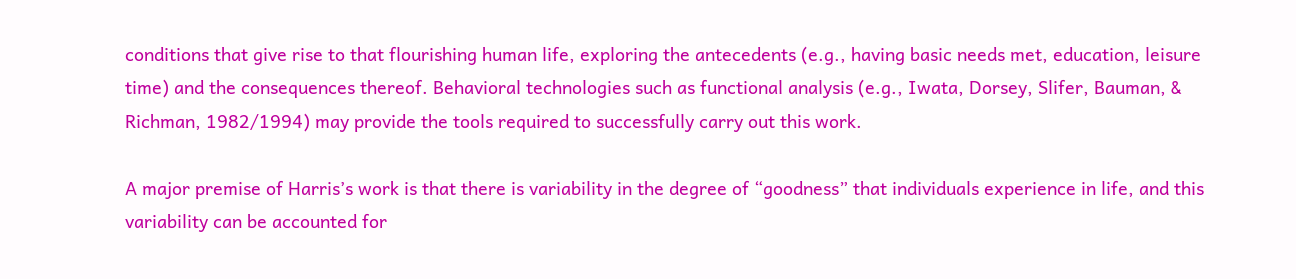conditions that give rise to that flourishing human life, exploring the antecedents (e.g., having basic needs met, education, leisure time) and the consequences thereof. Behavioral technologies such as functional analysis (e.g., Iwata, Dorsey, Slifer, Bauman, & Richman, 1982/1994) may provide the tools required to successfully carry out this work.

A major premise of Harris’s work is that there is variability in the degree of “goodness” that individuals experience in life, and this variability can be accounted for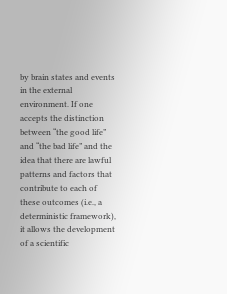by brain states and events in the external environment. If one accepts the distinction between “the good life” and “the bad life” and the idea that there are lawful patterns and factors that contribute to each of these outcomes (i.e., a deterministic framework), it allows the development of a scientific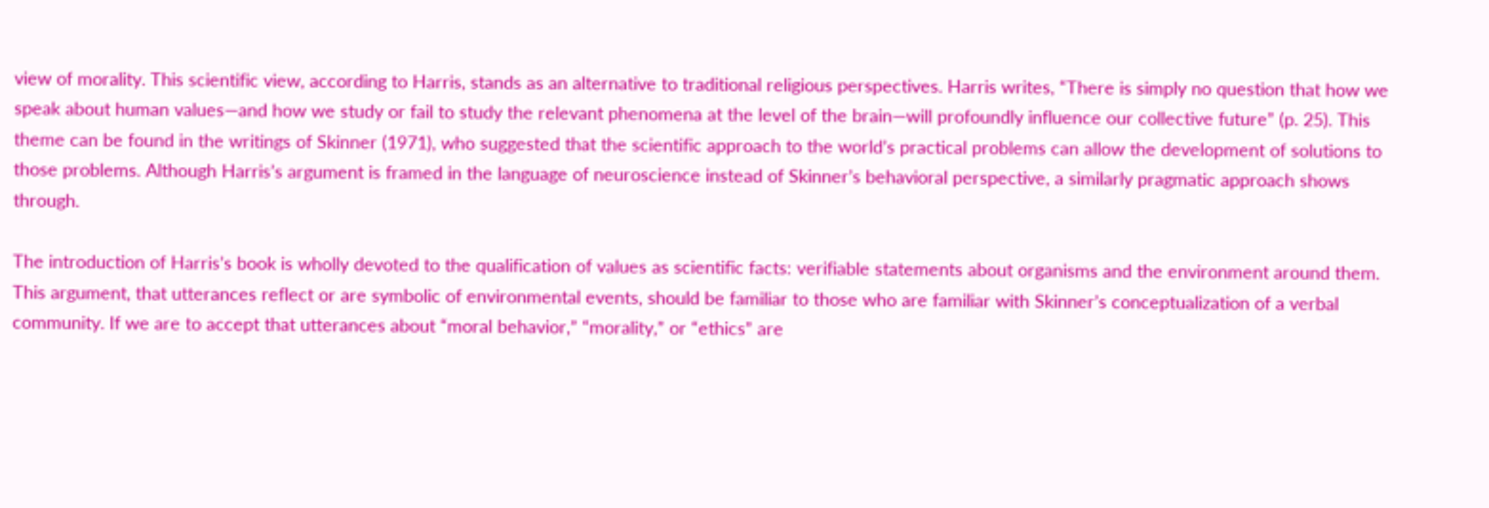view of morality. This scientific view, according to Harris, stands as an alternative to traditional religious perspectives. Harris writes, “There is simply no question that how we speak about human values—and how we study or fail to study the relevant phenomena at the level of the brain—will profoundly influence our collective future” (p. 25). This theme can be found in the writings of Skinner (1971), who suggested that the scientific approach to the world’s practical problems can allow the development of solutions to those problems. Although Harris’s argument is framed in the language of neuroscience instead of Skinner’s behavioral perspective, a similarly pragmatic approach shows through.

The introduction of Harris’s book is wholly devoted to the qualification of values as scientific facts: verifiable statements about organisms and the environment around them. This argument, that utterances reflect or are symbolic of environmental events, should be familiar to those who are familiar with Skinner’s conceptualization of a verbal community. If we are to accept that utterances about “moral behavior,” “morality,” or “ethics” are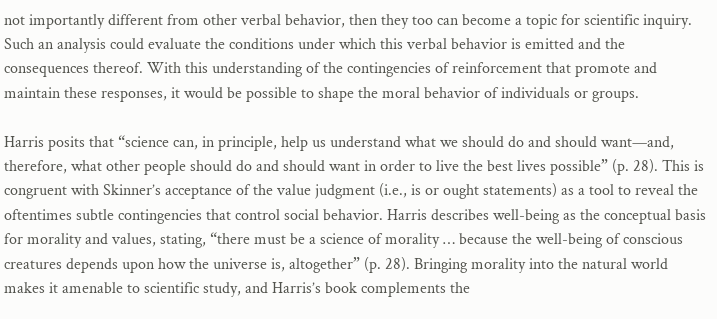not importantly different from other verbal behavior, then they too can become a topic for scientific inquiry. Such an analysis could evaluate the conditions under which this verbal behavior is emitted and the consequences thereof. With this understanding of the contingencies of reinforcement that promote and maintain these responses, it would be possible to shape the moral behavior of individuals or groups.

Harris posits that “science can, in principle, help us understand what we should do and should want—and, therefore, what other people should do and should want in order to live the best lives possible” (p. 28). This is congruent with Skinner’s acceptance of the value judgment (i.e., is or ought statements) as a tool to reveal the oftentimes subtle contingencies that control social behavior. Harris describes well-being as the conceptual basis for morality and values, stating, “there must be a science of morality … because the well-being of conscious creatures depends upon how the universe is, altogether” (p. 28). Bringing morality into the natural world makes it amenable to scientific study, and Harris’s book complements the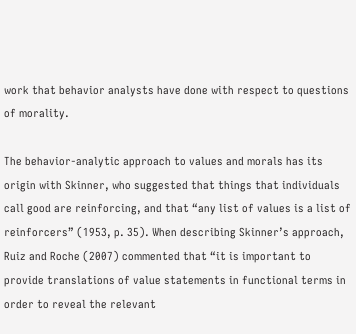work that behavior analysts have done with respect to questions of morality.

The behavior-analytic approach to values and morals has its origin with Skinner, who suggested that things that individuals call good are reinforcing, and that “any list of values is a list of reinforcers” (1953, p. 35). When describing Skinner’s approach, Ruiz and Roche (2007) commented that “it is important to provide translations of value statements in functional terms in order to reveal the relevant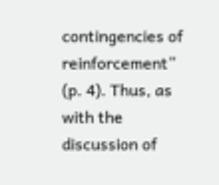contingencies of reinforcement” (p. 4). Thus, as with the discussion of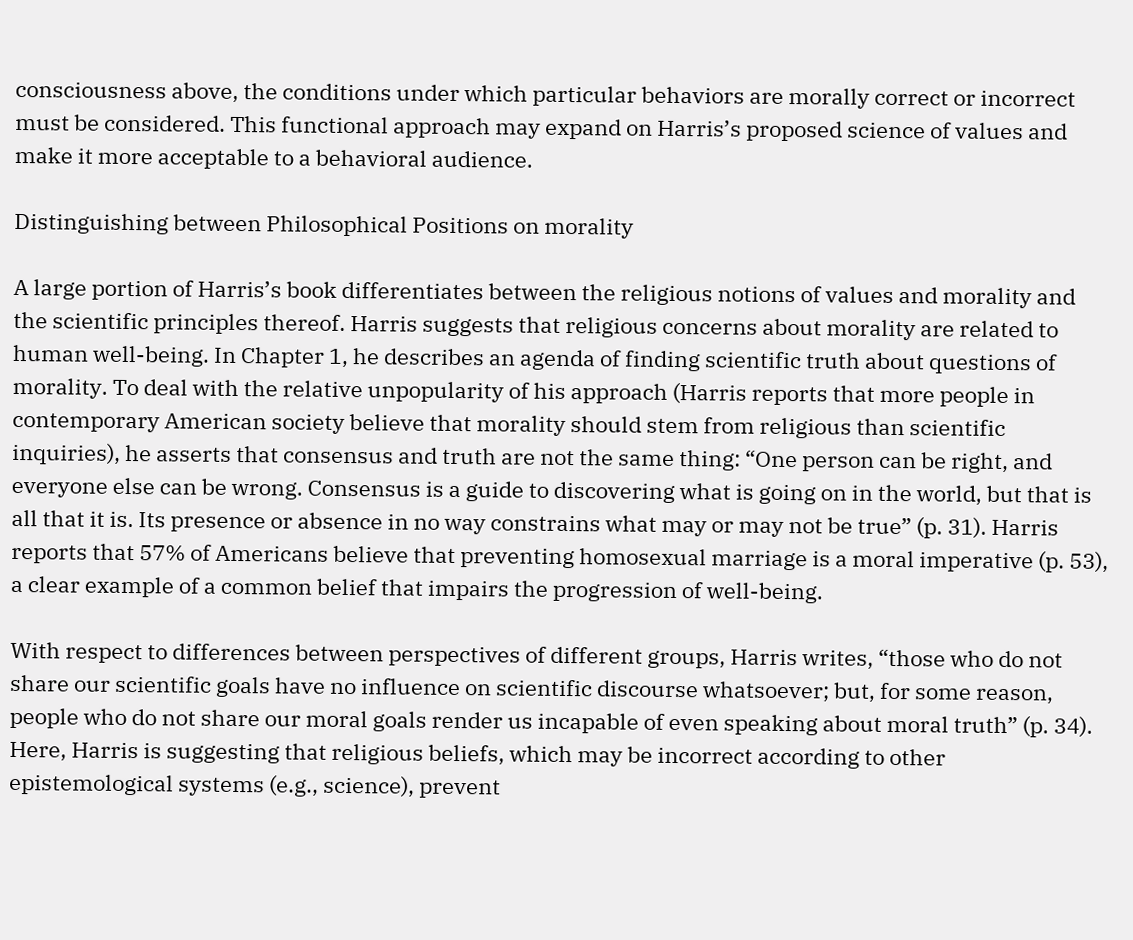consciousness above, the conditions under which particular behaviors are morally correct or incorrect must be considered. This functional approach may expand on Harris’s proposed science of values and make it more acceptable to a behavioral audience.

Distinguishing between Philosophical Positions on morality

A large portion of Harris’s book differentiates between the religious notions of values and morality and the scientific principles thereof. Harris suggests that religious concerns about morality are related to human well-being. In Chapter 1, he describes an agenda of finding scientific truth about questions of morality. To deal with the relative unpopularity of his approach (Harris reports that more people in contemporary American society believe that morality should stem from religious than scientific inquiries), he asserts that consensus and truth are not the same thing: “One person can be right, and everyone else can be wrong. Consensus is a guide to discovering what is going on in the world, but that is all that it is. Its presence or absence in no way constrains what may or may not be true” (p. 31). Harris reports that 57% of Americans believe that preventing homosexual marriage is a moral imperative (p. 53), a clear example of a common belief that impairs the progression of well-being.

With respect to differences between perspectives of different groups, Harris writes, “those who do not share our scientific goals have no influence on scientific discourse whatsoever; but, for some reason, people who do not share our moral goals render us incapable of even speaking about moral truth” (p. 34). Here, Harris is suggesting that religious beliefs, which may be incorrect according to other epistemological systems (e.g., science), prevent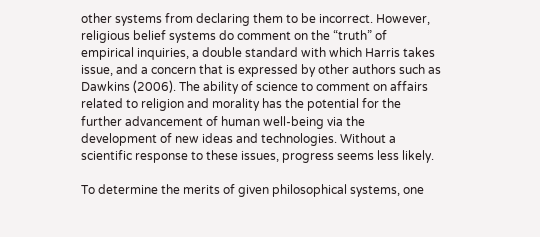other systems from declaring them to be incorrect. However, religious belief systems do comment on the “truth” of empirical inquiries, a double standard with which Harris takes issue, and a concern that is expressed by other authors such as Dawkins (2006). The ability of science to comment on affairs related to religion and morality has the potential for the further advancement of human well-being via the development of new ideas and technologies. Without a scientific response to these issues, progress seems less likely.

To determine the merits of given philosophical systems, one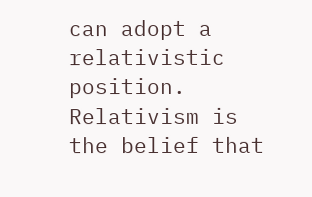can adopt a relativistic position. Relativism is the belief that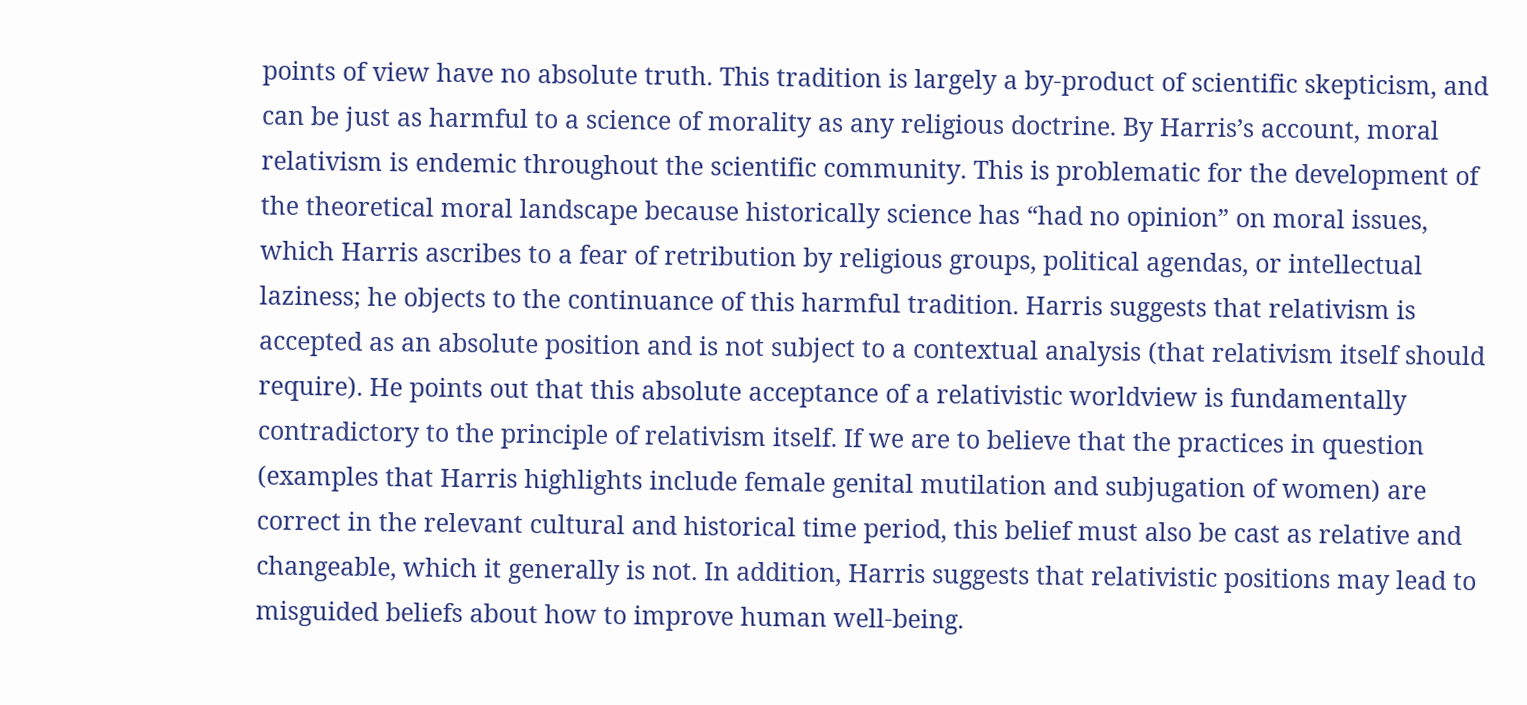points of view have no absolute truth. This tradition is largely a by-product of scientific skepticism, and can be just as harmful to a science of morality as any religious doctrine. By Harris’s account, moral relativism is endemic throughout the scientific community. This is problematic for the development of the theoretical moral landscape because historically science has “had no opinion” on moral issues, which Harris ascribes to a fear of retribution by religious groups, political agendas, or intellectual laziness; he objects to the continuance of this harmful tradition. Harris suggests that relativism is accepted as an absolute position and is not subject to a contextual analysis (that relativism itself should require). He points out that this absolute acceptance of a relativistic worldview is fundamentally contradictory to the principle of relativism itself. If we are to believe that the practices in question (examples that Harris highlights include female genital mutilation and subjugation of women) are correct in the relevant cultural and historical time period, this belief must also be cast as relative and changeable, which it generally is not. In addition, Harris suggests that relativistic positions may lead to misguided beliefs about how to improve human well-being.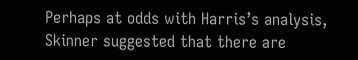Perhaps at odds with Harris’s analysis, Skinner suggested that there are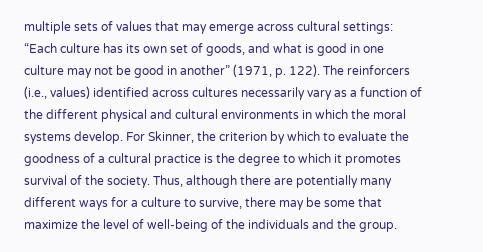multiple sets of values that may emerge across cultural settings: “Each culture has its own set of goods, and what is good in one culture may not be good in another” (1971, p. 122). The reinforcers (i.e., values) identified across cultures necessarily vary as a function of the different physical and cultural environments in which the moral systems develop. For Skinner, the criterion by which to evaluate the goodness of a cultural practice is the degree to which it promotes survival of the society. Thus, although there are potentially many different ways for a culture to survive, there may be some that maximize the level of well-being of the individuals and the group.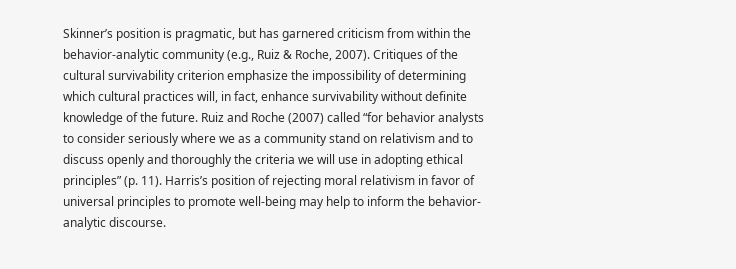Skinner’s position is pragmatic, but has garnered criticism from within the behavior-analytic community (e.g., Ruiz & Roche, 2007). Critiques of the cultural survivability criterion emphasize the impossibility of determining which cultural practices will, in fact, enhance survivability without definite knowledge of the future. Ruiz and Roche (2007) called “for behavior analysts to consider seriously where we as a community stand on relativism and to discuss openly and thoroughly the criteria we will use in adopting ethical principles” (p. 11). Harris’s position of rejecting moral relativism in favor of universal principles to promote well-being may help to inform the behavior-analytic discourse.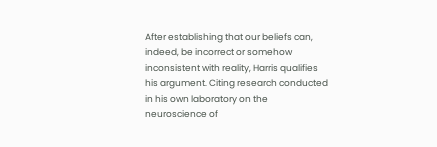After establishing that our beliefs can, indeed, be incorrect or somehow inconsistent with reality, Harris qualifies his argument. Citing research conducted in his own laboratory on the neuroscience of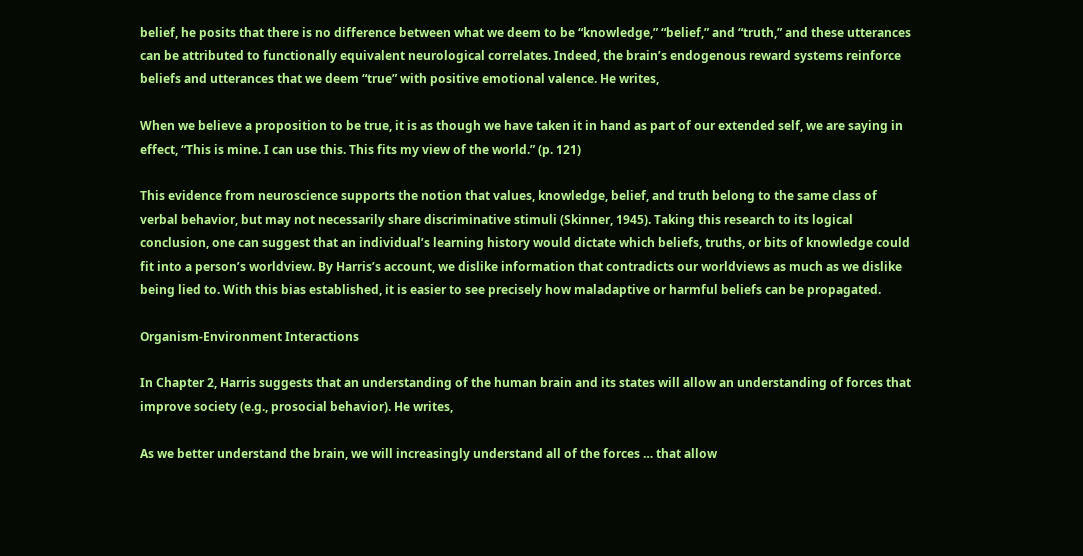belief, he posits that there is no difference between what we deem to be “knowledge,” “belief,” and “truth,” and these utterances can be attributed to functionally equivalent neurological correlates. Indeed, the brain’s endogenous reward systems reinforce beliefs and utterances that we deem “true” with positive emotional valence. He writes,

When we believe a proposition to be true, it is as though we have taken it in hand as part of our extended self, we are saying in effect, “This is mine. I can use this. This fits my view of the world.” (p. 121)

This evidence from neuroscience supports the notion that values, knowledge, belief, and truth belong to the same class of verbal behavior, but may not necessarily share discriminative stimuli (Skinner, 1945). Taking this research to its logical conclusion, one can suggest that an individual’s learning history would dictate which beliefs, truths, or bits of knowledge could fit into a person’s worldview. By Harris’s account, we dislike information that contradicts our worldviews as much as we dislike being lied to. With this bias established, it is easier to see precisely how maladaptive or harmful beliefs can be propagated.

Organism-Environment Interactions

In Chapter 2, Harris suggests that an understanding of the human brain and its states will allow an understanding of forces that improve society (e.g., prosocial behavior). He writes,

As we better understand the brain, we will increasingly understand all of the forces … that allow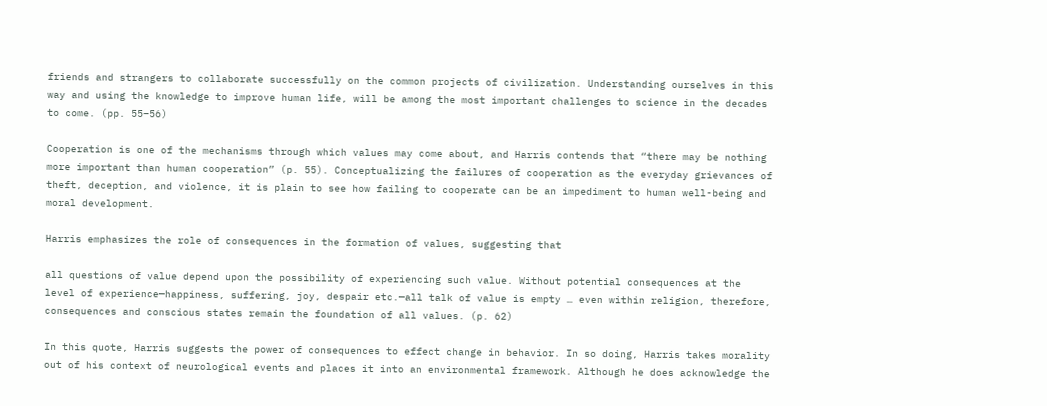friends and strangers to collaborate successfully on the common projects of civilization. Understanding ourselves in this way and using the knowledge to improve human life, will be among the most important challenges to science in the decades to come. (pp. 55–56)

Cooperation is one of the mechanisms through which values may come about, and Harris contends that “there may be nothing more important than human cooperation” (p. 55). Conceptualizing the failures of cooperation as the everyday grievances of theft, deception, and violence, it is plain to see how failing to cooperate can be an impediment to human well-being and moral development.

Harris emphasizes the role of consequences in the formation of values, suggesting that

all questions of value depend upon the possibility of experiencing such value. Without potential consequences at the level of experience—happiness, suffering, joy, despair etc.—all talk of value is empty … even within religion, therefore, consequences and conscious states remain the foundation of all values. (p. 62)

In this quote, Harris suggests the power of consequences to effect change in behavior. In so doing, Harris takes morality out of his context of neurological events and places it into an environmental framework. Although he does acknowledge the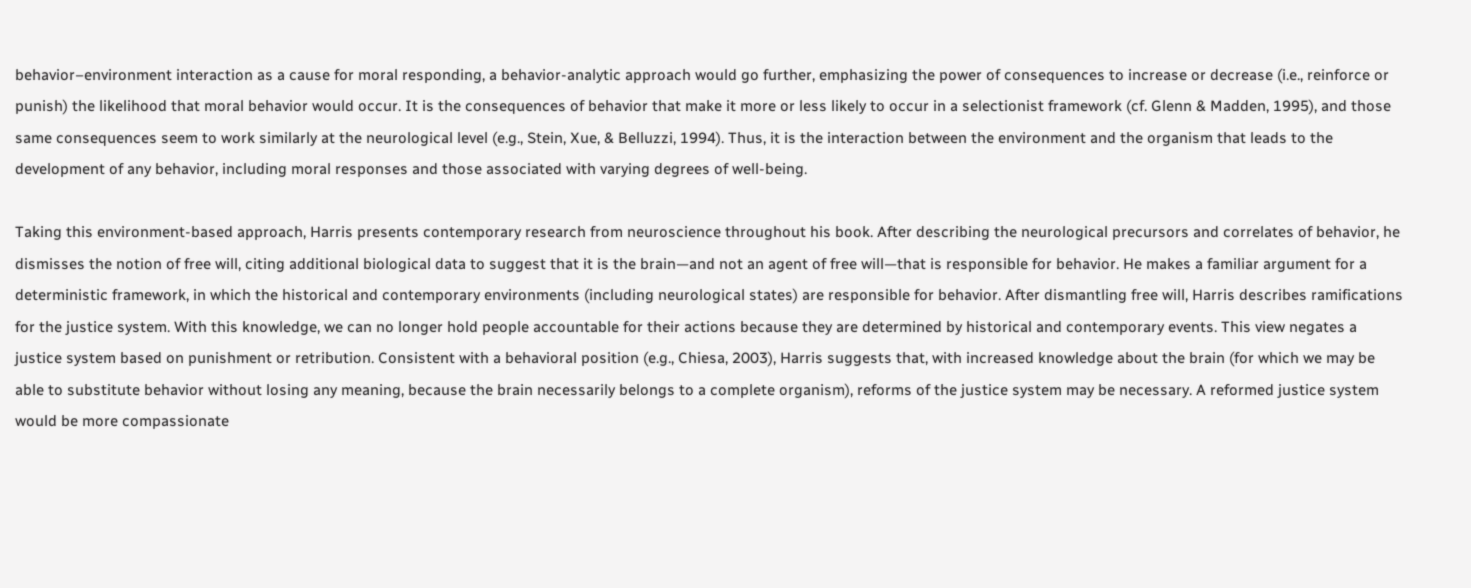behavior–environment interaction as a cause for moral responding, a behavior-analytic approach would go further, emphasizing the power of consequences to increase or decrease (i.e., reinforce or punish) the likelihood that moral behavior would occur. It is the consequences of behavior that make it more or less likely to occur in a selectionist framework (cf. Glenn & Madden, 1995), and those same consequences seem to work similarly at the neurological level (e.g., Stein, Xue, & Belluzzi, 1994). Thus, it is the interaction between the environment and the organism that leads to the development of any behavior, including moral responses and those associated with varying degrees of well-being.

Taking this environment-based approach, Harris presents contemporary research from neuroscience throughout his book. After describing the neurological precursors and correlates of behavior, he dismisses the notion of free will, citing additional biological data to suggest that it is the brain—and not an agent of free will—that is responsible for behavior. He makes a familiar argument for a deterministic framework, in which the historical and contemporary environments (including neurological states) are responsible for behavior. After dismantling free will, Harris describes ramifications for the justice system. With this knowledge, we can no longer hold people accountable for their actions because they are determined by historical and contemporary events. This view negates a justice system based on punishment or retribution. Consistent with a behavioral position (e.g., Chiesa, 2003), Harris suggests that, with increased knowledge about the brain (for which we may be able to substitute behavior without losing any meaning, because the brain necessarily belongs to a complete organism), reforms of the justice system may be necessary. A reformed justice system would be more compassionate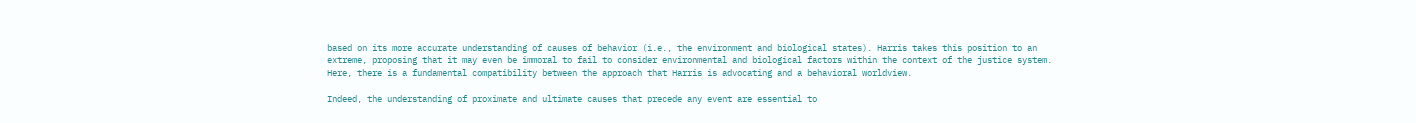based on its more accurate understanding of causes of behavior (i.e., the environment and biological states). Harris takes this position to an extreme, proposing that it may even be immoral to fail to consider environmental and biological factors within the context of the justice system. Here, there is a fundamental compatibility between the approach that Harris is advocating and a behavioral worldview.

Indeed, the understanding of proximate and ultimate causes that precede any event are essential to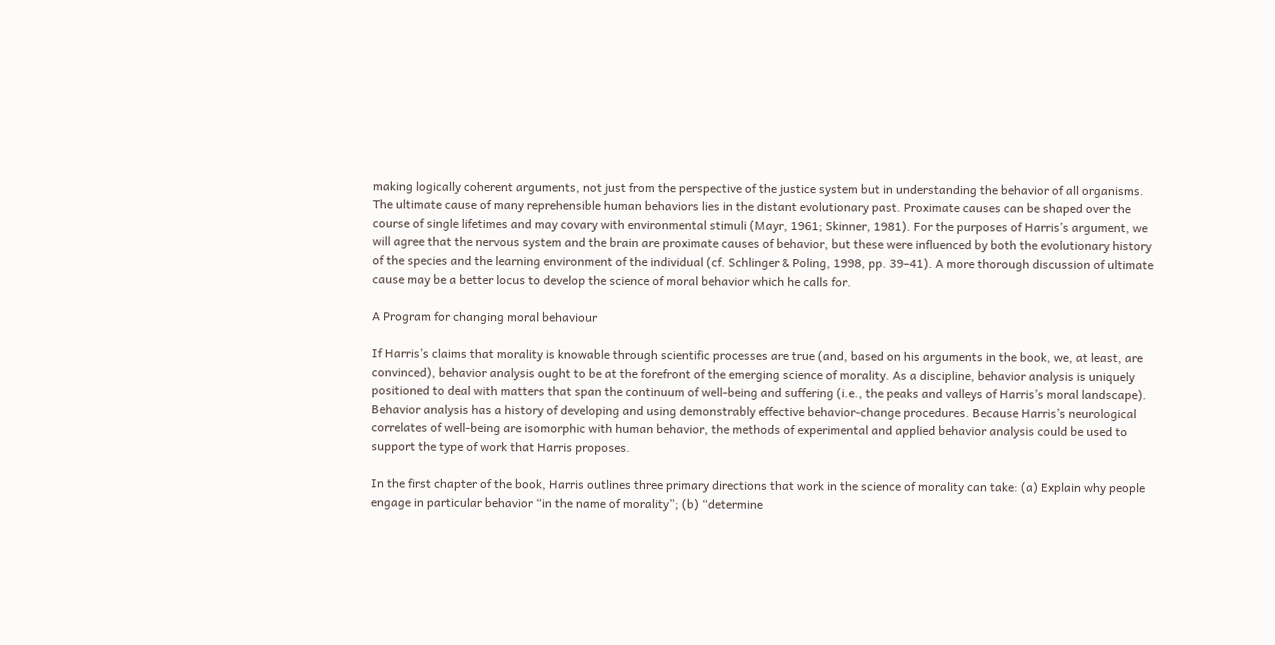making logically coherent arguments, not just from the perspective of the justice system but in understanding the behavior of all organisms. The ultimate cause of many reprehensible human behaviors lies in the distant evolutionary past. Proximate causes can be shaped over the course of single lifetimes and may covary with environmental stimuli (Mayr, 1961; Skinner, 1981). For the purposes of Harris’s argument, we will agree that the nervous system and the brain are proximate causes of behavior, but these were influenced by both the evolutionary history of the species and the learning environment of the individual (cf. Schlinger & Poling, 1998, pp. 39–41). A more thorough discussion of ultimate cause may be a better locus to develop the science of moral behavior which he calls for.

A Program for changing moral behaviour

If Harris’s claims that morality is knowable through scientific processes are true (and, based on his arguments in the book, we, at least, are convinced), behavior analysis ought to be at the forefront of the emerging science of morality. As a discipline, behavior analysis is uniquely positioned to deal with matters that span the continuum of well-being and suffering (i.e., the peaks and valleys of Harris’s moral landscape). Behavior analysis has a history of developing and using demonstrably effective behavior-change procedures. Because Harris’s neurological correlates of well-being are isomorphic with human behavior, the methods of experimental and applied behavior analysis could be used to support the type of work that Harris proposes.

In the first chapter of the book, Harris outlines three primary directions that work in the science of morality can take: (a) Explain why people engage in particular behavior “in the name of morality”; (b) “determine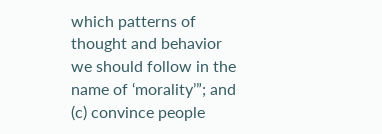which patterns of thought and behavior we should follow in the name of ‘morality’”; and (c) convince people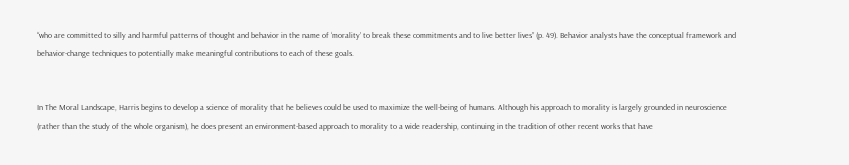“who are committed to silly and harmful patterns of thought and behavior in the name of ‘morality’ to break these commitments and to live better lives” (p. 49). Behavior analysts have the conceptual framework and behavior-change techniques to potentially make meaningful contributions to each of these goals.


In The Moral Landscape, Harris begins to develop a science of morality that he believes could be used to maximize the well-being of humans. Although his approach to morality is largely grounded in neuroscience (rather than the study of the whole organism), he does present an environment-based approach to morality to a wide readership, continuing in the tradition of other recent works that have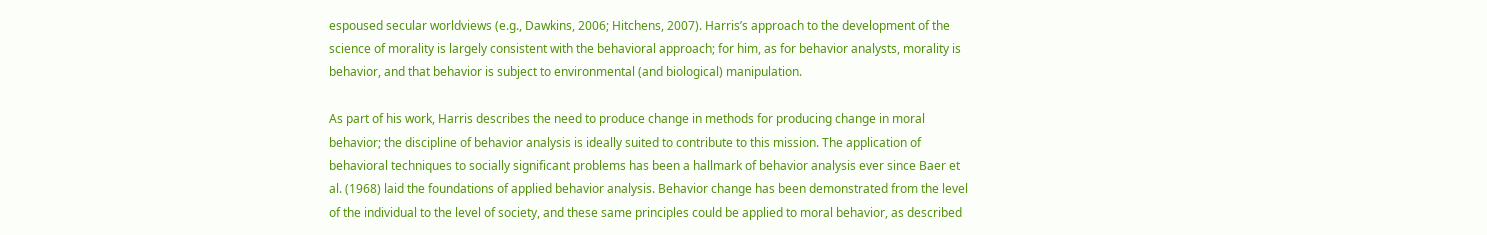espoused secular worldviews (e.g., Dawkins, 2006; Hitchens, 2007). Harris’s approach to the development of the science of morality is largely consistent with the behavioral approach; for him, as for behavior analysts, morality is behavior, and that behavior is subject to environmental (and biological) manipulation.

As part of his work, Harris describes the need to produce change in methods for producing change in moral behavior; the discipline of behavior analysis is ideally suited to contribute to this mission. The application of behavioral techniques to socially significant problems has been a hallmark of behavior analysis ever since Baer et al. (1968) laid the foundations of applied behavior analysis. Behavior change has been demonstrated from the level of the individual to the level of society, and these same principles could be applied to moral behavior, as described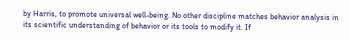by Harris, to promote universal well-being. No other discipline matches behavior analysis in its scientific understanding of behavior or its tools to modify it. If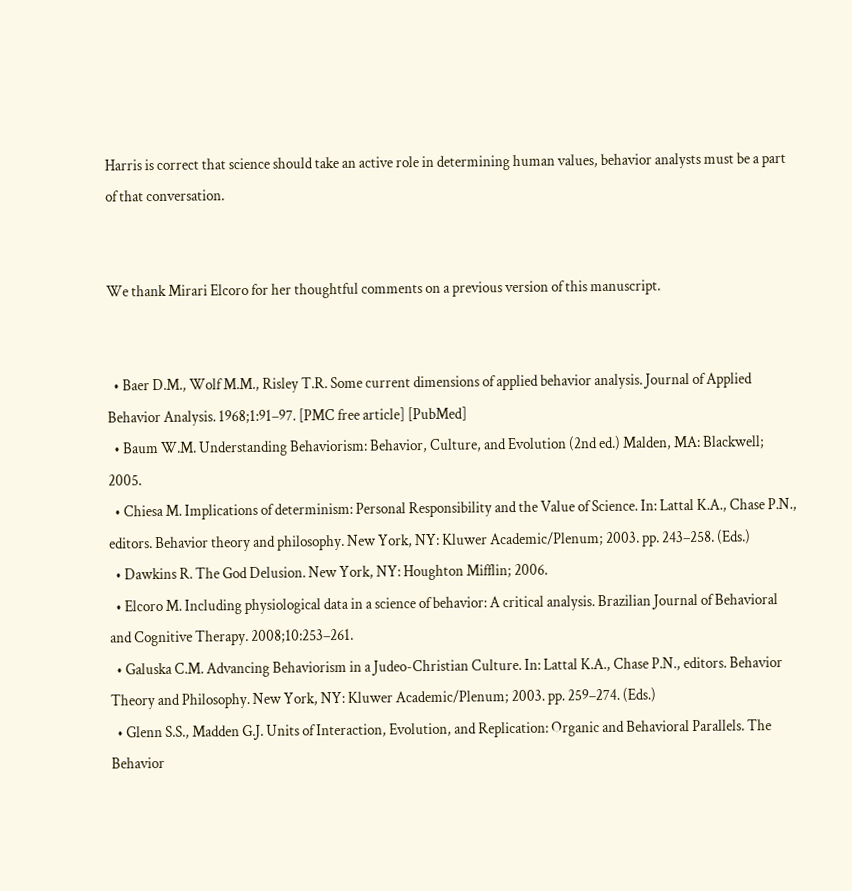Harris is correct that science should take an active role in determining human values, behavior analysts must be a part of that conversation.


We thank Mirari Elcoro for her thoughtful comments on a previous version of this manuscript.


  • Baer D.M., Wolf M.M., Risley T.R. Some current dimensions of applied behavior analysis. Journal of Applied Behavior Analysis. 1968;1:91–97. [PMC free article] [PubMed]
  • Baum W.M. Understanding Behaviorism: Behavior, Culture, and Evolution (2nd ed.) Malden, MA: Blackwell; 2005.
  • Chiesa M. Implications of determinism: Personal Responsibility and the Value of Science. In: Lattal K.A., Chase P.N., editors. Behavior theory and philosophy. New York, NY: Kluwer Academic/Plenum; 2003. pp. 243–258. (Eds.)
  • Dawkins R. The God Delusion. New York, NY: Houghton Mifflin; 2006.
  • Elcoro M. Including physiological data in a science of behavior: A critical analysis. Brazilian Journal of Behavioral and Cognitive Therapy. 2008;10:253–261.
  • Galuska C.M. Advancing Behaviorism in a Judeo-Christian Culture. In: Lattal K.A., Chase P.N., editors. Behavior Theory and Philosophy. New York, NY: Kluwer Academic/Plenum; 2003. pp. 259–274. (Eds.)
  • Glenn S.S., Madden G.J. Units of Interaction, Evolution, and Replication: Organic and Behavioral Parallels. The Behavior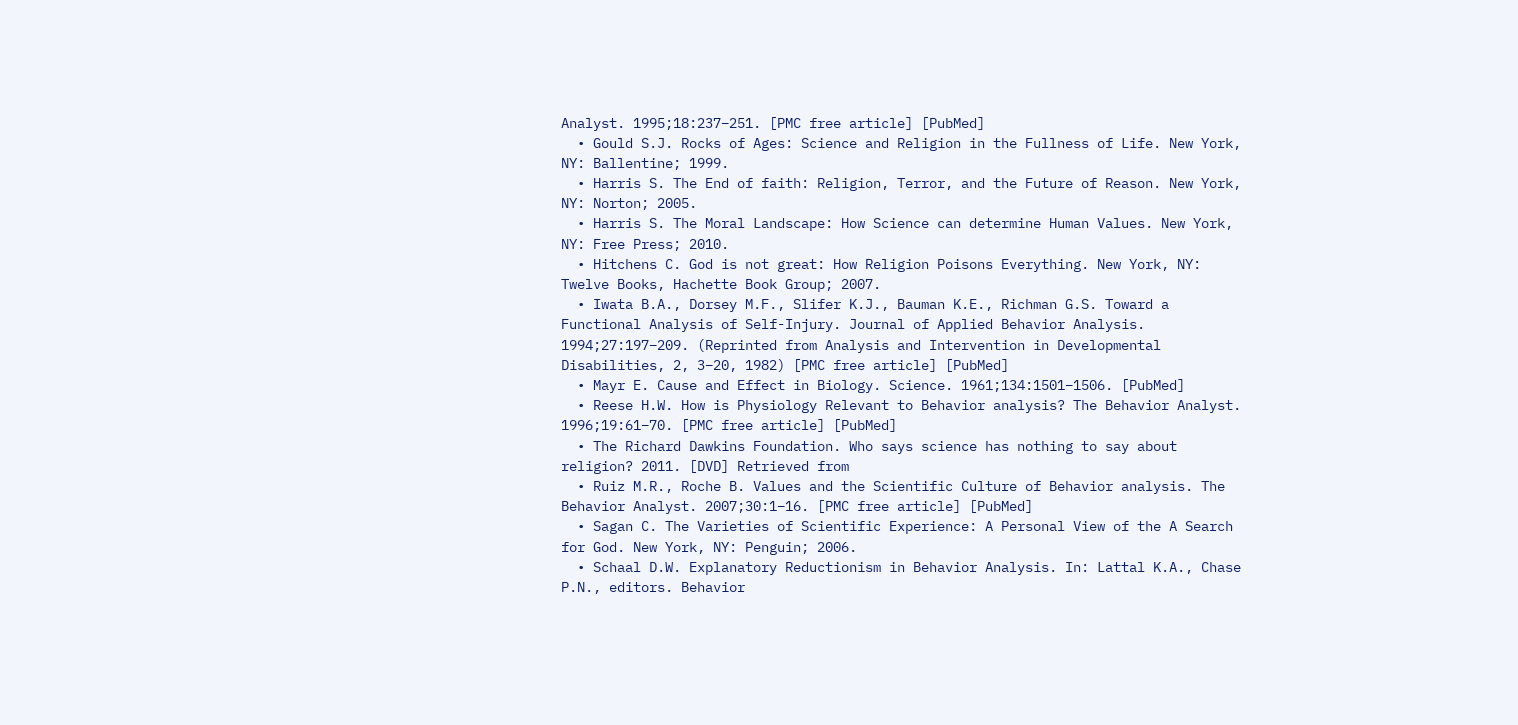Analyst. 1995;18:237–251. [PMC free article] [PubMed]
  • Gould S.J. Rocks of Ages: Science and Religion in the Fullness of Life. New York, NY: Ballentine; 1999.
  • Harris S. The End of faith: Religion, Terror, and the Future of Reason. New York, NY: Norton; 2005.
  • Harris S. The Moral Landscape: How Science can determine Human Values. New York, NY: Free Press; 2010.
  • Hitchens C. God is not great: How Religion Poisons Everything. New York, NY: Twelve Books, Hachette Book Group; 2007.
  • Iwata B.A., Dorsey M.F., Slifer K.J., Bauman K.E., Richman G.S. Toward a Functional Analysis of Self-Injury. Journal of Applied Behavior Analysis. 1994;27:197–209. (Reprinted from Analysis and Intervention in Developmental Disabilities, 2, 3–20, 1982) [PMC free article] [PubMed]
  • Mayr E. Cause and Effect in Biology. Science. 1961;134:1501–1506. [PubMed]
  • Reese H.W. How is Physiology Relevant to Behavior analysis? The Behavior Analyst. 1996;19:61–70. [PMC free article] [PubMed]
  • The Richard Dawkins Foundation. Who says science has nothing to say about religion? 2011. [DVD] Retrieved from
  • Ruiz M.R., Roche B. Values and the Scientific Culture of Behavior analysis. The Behavior Analyst. 2007;30:1–16. [PMC free article] [PubMed]
  • Sagan C. The Varieties of Scientific Experience: A Personal View of the A Search for God. New York, NY: Penguin; 2006.
  • Schaal D.W. Explanatory Reductionism in Behavior Analysis. In: Lattal K.A., Chase P.N., editors. Behavior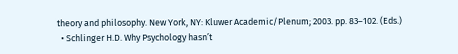theory and philosophy. New York, NY: Kluwer Academic/Plenum; 2003. pp. 83–102. (Eds.)
  • Schlinger H.D. Why Psychology hasn’t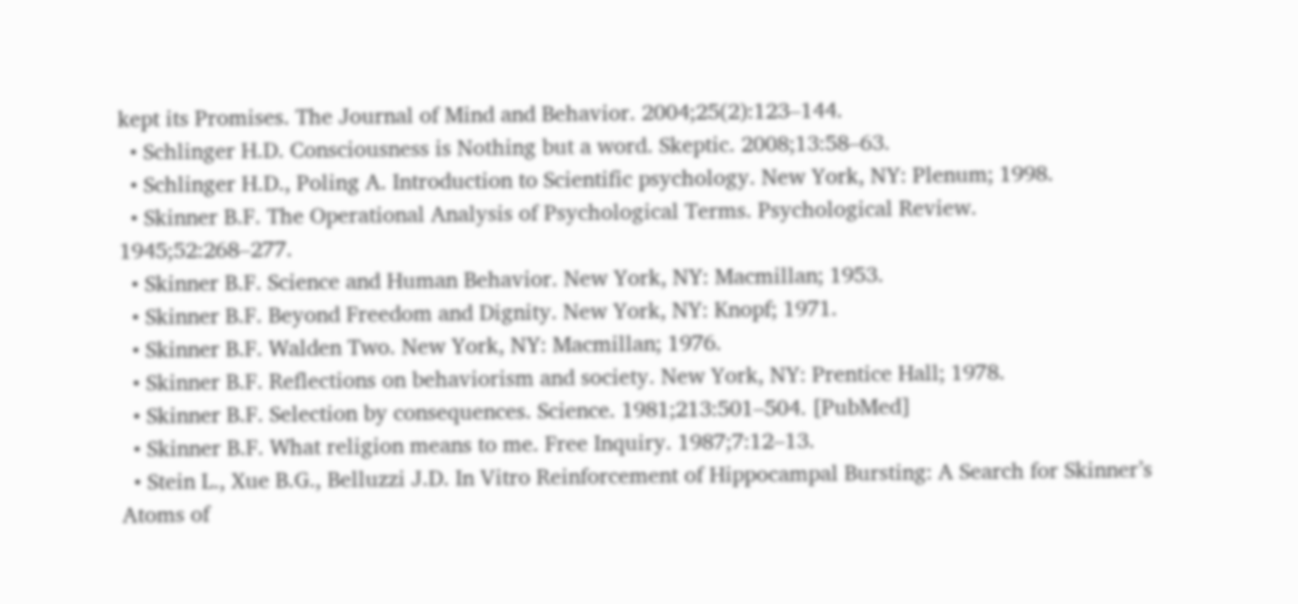kept its Promises. The Journal of Mind and Behavior. 2004;25(2):123–144.
  • Schlinger H.D. Consciousness is Nothing but a word. Skeptic. 2008;13:58–63.
  • Schlinger H.D., Poling A. Introduction to Scientific psychology. New York, NY: Plenum; 1998.
  • Skinner B.F. The Operational Analysis of Psychological Terms. Psychological Review. 1945;52:268–277.
  • Skinner B.F. Science and Human Behavior. New York, NY: Macmillan; 1953.
  • Skinner B.F. Beyond Freedom and Dignity. New York, NY: Knopf; 1971.
  • Skinner B.F. Walden Two. New York, NY: Macmillan; 1976.
  • Skinner B.F. Reflections on behaviorism and society. New York, NY: Prentice Hall; 1978.
  • Skinner B.F. Selection by consequences. Science. 1981;213:501–504. [PubMed]
  • Skinner B.F. What religion means to me. Free Inquiry. 1987;7:12–13.
  • Stein L., Xue B.G., Belluzzi J.D. In Vitro Reinforcement of Hippocampal Bursting: A Search for Skinner’s Atoms of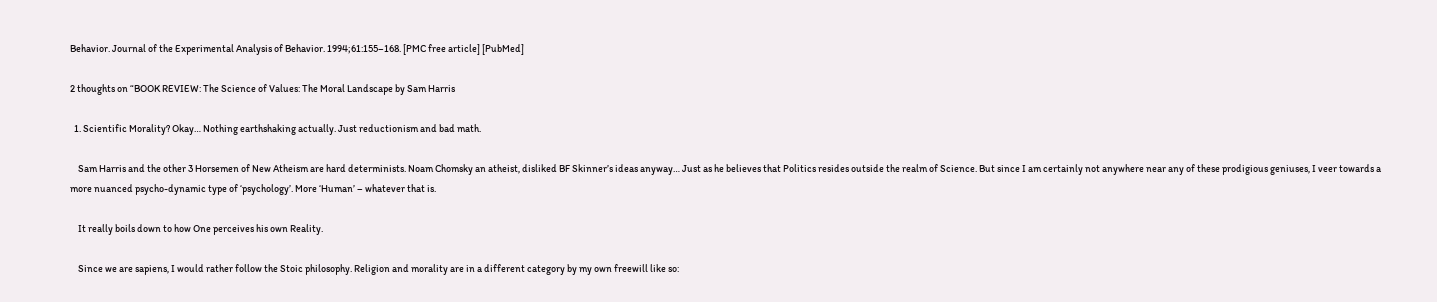Behavior. Journal of the Experimental Analysis of Behavior. 1994;61:155–168. [PMC free article] [PubMed]

2 thoughts on “BOOK REVIEW: The Science of Values: The Moral Landscape by Sam Harris

  1. Scientific Morality? Okay… Nothing earthshaking actually. Just reductionism and bad math.

    Sam Harris and the other 3 Horsemen of New Atheism are hard determinists. Noam Chomsky an atheist, disliked BF Skinner’s ideas anyway… Just as he believes that Politics resides outside the realm of Science. But since I am certainly not anywhere near any of these prodigious geniuses, I veer towards a more nuanced psycho-dynamic type of ‘psychology’. More ‘Human’ – whatever that is.

    It really boils down to how One perceives his own Reality.

    Since we are sapiens, I would rather follow the Stoic philosophy. Religion and morality are in a different category by my own freewill like so: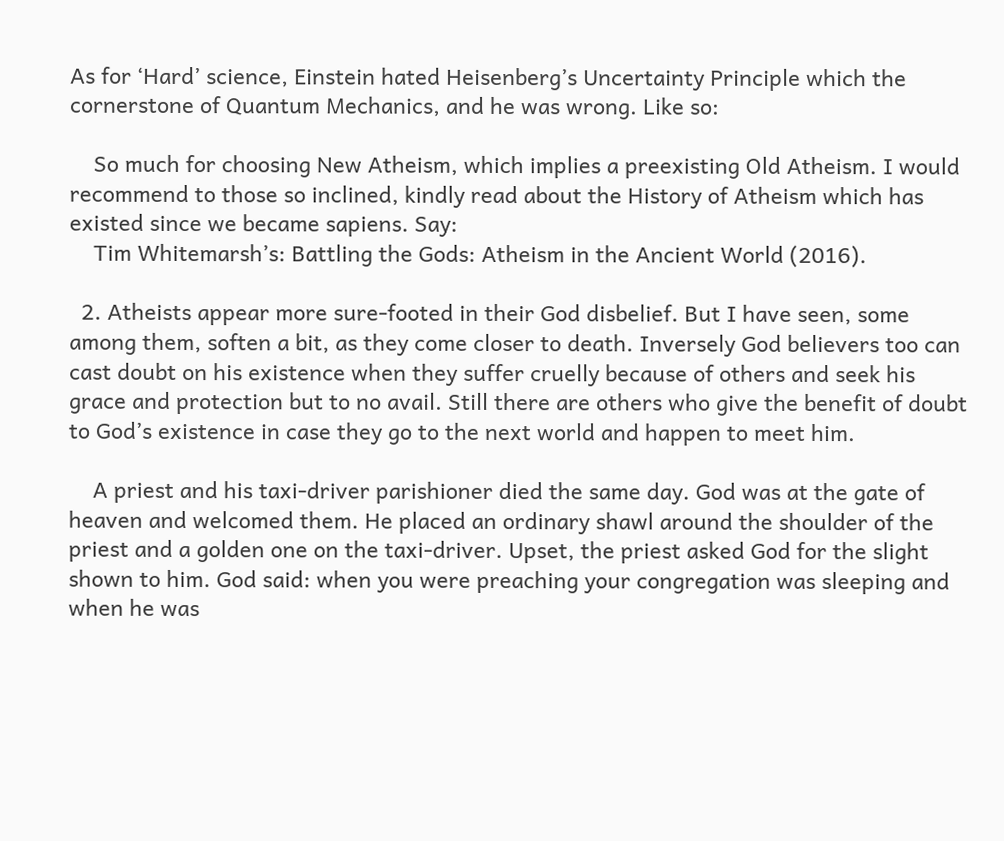As for ‘Hard’ science, Einstein hated Heisenberg’s Uncertainty Principle which the cornerstone of Quantum Mechanics, and he was wrong. Like so:

    So much for choosing New Atheism, which implies a preexisting Old Atheism. I would recommend to those so inclined, kindly read about the History of Atheism which has existed since we became sapiens. Say:
    Tim Whitemarsh’s: Battling the Gods: Atheism in the Ancient World (2016).

  2. Atheists appear more sure-footed in their God disbelief. But I have seen, some among them, soften a bit, as they come closer to death. Inversely God believers too can cast doubt on his existence when they suffer cruelly because of others and seek his grace and protection but to no avail. Still there are others who give the benefit of doubt to God’s existence in case they go to the next world and happen to meet him.

    A priest and his taxi-driver parishioner died the same day. God was at the gate of heaven and welcomed them. He placed an ordinary shawl around the shoulder of the priest and a golden one on the taxi-driver. Upset, the priest asked God for the slight shown to him. God said: when you were preaching your congregation was sleeping and when he was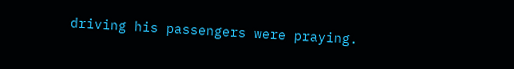driving his passengers were praying.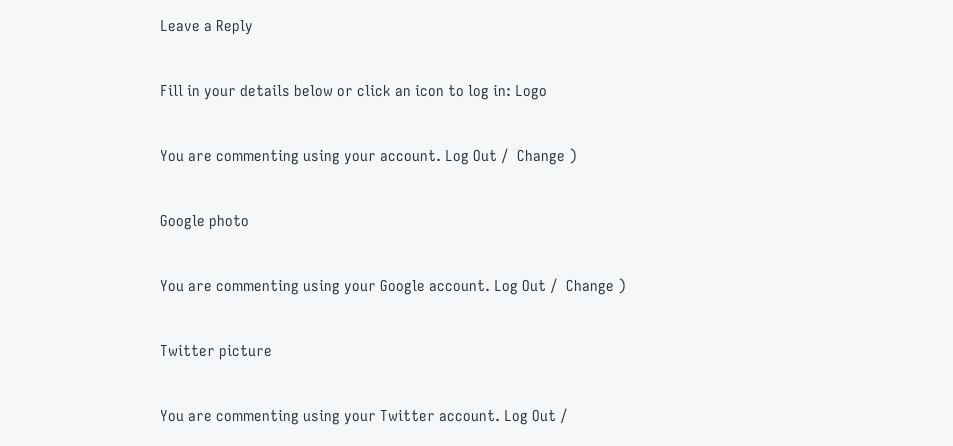Leave a Reply

Fill in your details below or click an icon to log in: Logo

You are commenting using your account. Log Out /  Change )

Google photo

You are commenting using your Google account. Log Out /  Change )

Twitter picture

You are commenting using your Twitter account. Log Out /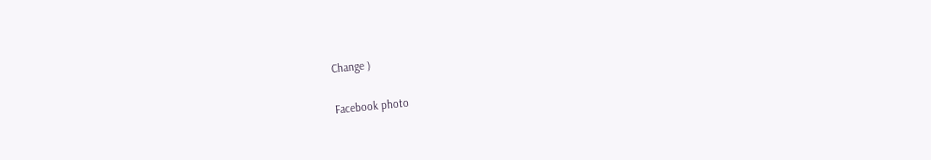Change )

Facebook photo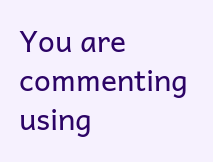You are commenting using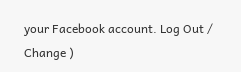your Facebook account. Log Out /  Change )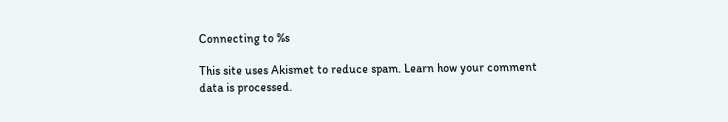Connecting to %s

This site uses Akismet to reduce spam. Learn how your comment data is processed.